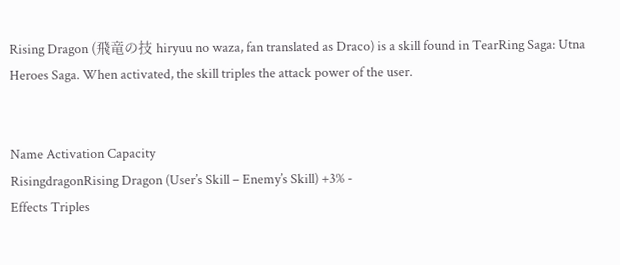Rising Dragon (飛竜の技 hiryuu no waza, fan translated as Draco) is a skill found in TearRing Saga: Utna Heroes Saga. When activated, the skill triples the attack power of the user.


Name Activation Capacity
RisingdragonRising Dragon (User’s Skill – Enemy’s Skill) +3% -
Effects Triples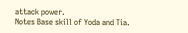attack power.
Notes Base skill of Yoda and Tia.